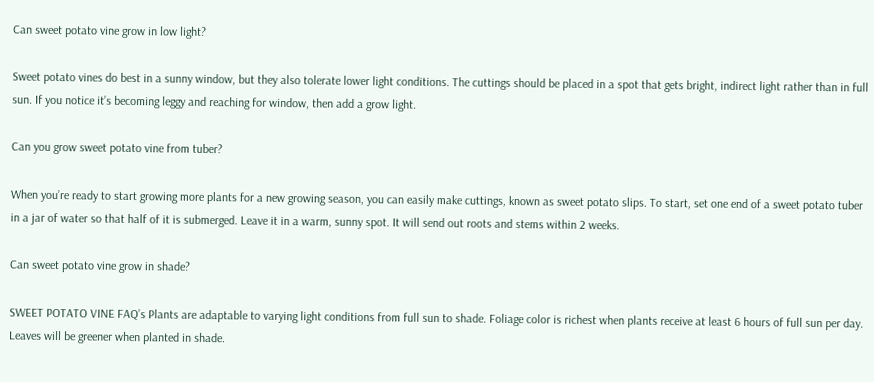Can sweet potato vine grow in low light?

Sweet potato vines do best in a sunny window, but they also tolerate lower light conditions. The cuttings should be placed in a spot that gets bright, indirect light rather than in full sun. If you notice it’s becoming leggy and reaching for window, then add a grow light.

Can you grow sweet potato vine from tuber?

When you’re ready to start growing more plants for a new growing season, you can easily make cuttings, known as sweet potato slips. To start, set one end of a sweet potato tuber in a jar of water so that half of it is submerged. Leave it in a warm, sunny spot. It will send out roots and stems within 2 weeks.

Can sweet potato vine grow in shade?

SWEET POTATO VINE FAQ’s Plants are adaptable to varying light conditions from full sun to shade. Foliage color is richest when plants receive at least 6 hours of full sun per day. Leaves will be greener when planted in shade.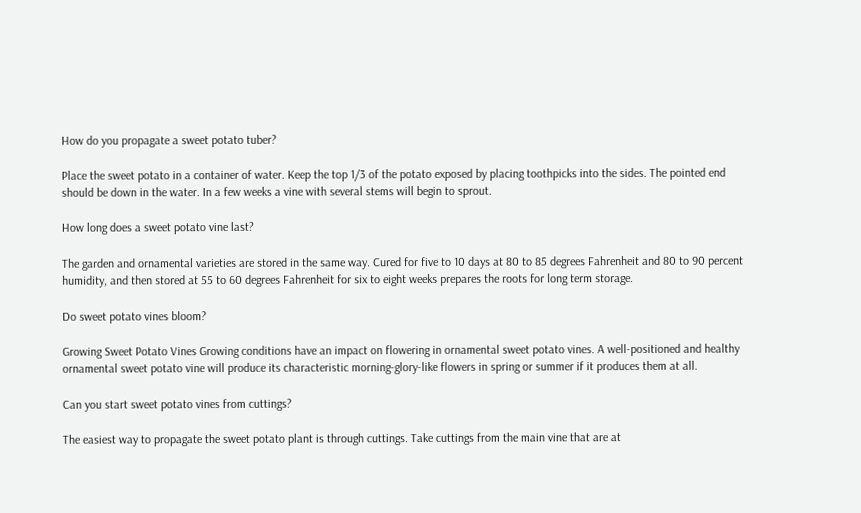How do you propagate a sweet potato tuber?

Place the sweet potato in a container of water. Keep the top 1/3 of the potato exposed by placing toothpicks into the sides. The pointed end should be down in the water. In a few weeks a vine with several stems will begin to sprout.

How long does a sweet potato vine last?

The garden and ornamental varieties are stored in the same way. Cured for five to 10 days at 80 to 85 degrees Fahrenheit and 80 to 90 percent humidity, and then stored at 55 to 60 degrees Fahrenheit for six to eight weeks prepares the roots for long term storage.

Do sweet potato vines bloom?

Growing Sweet Potato Vines Growing conditions have an impact on flowering in ornamental sweet potato vines. A well-positioned and healthy ornamental sweet potato vine will produce its characteristic morning-glory-like flowers in spring or summer if it produces them at all.

Can you start sweet potato vines from cuttings?

The easiest way to propagate the sweet potato plant is through cuttings. Take cuttings from the main vine that are at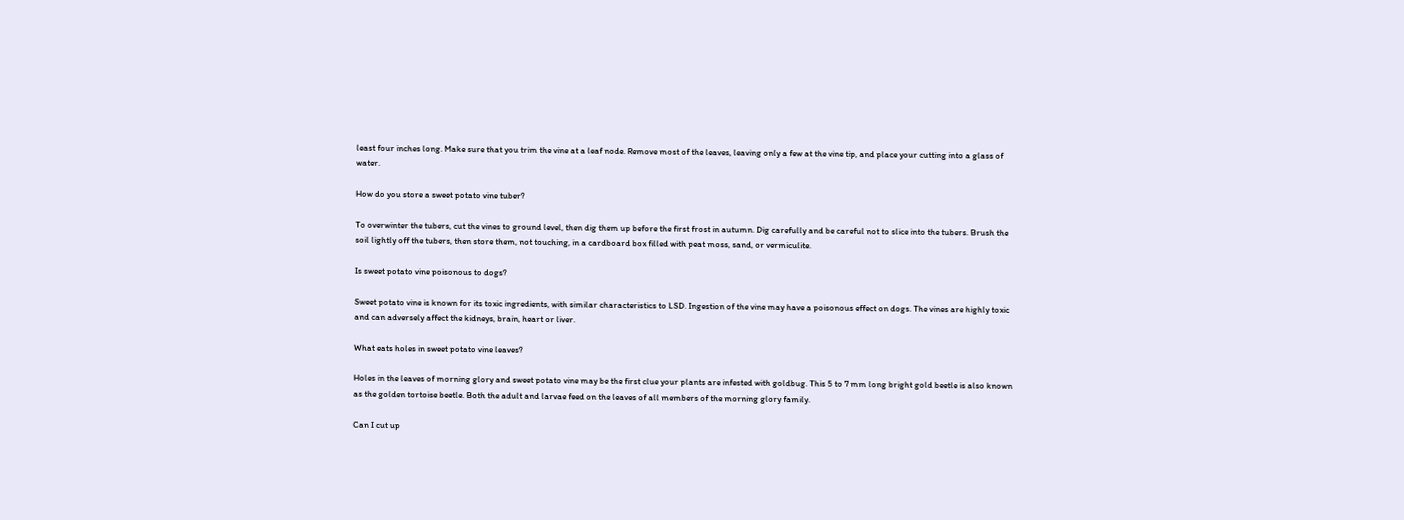least four inches long. Make sure that you trim the vine at a leaf node. Remove most of the leaves, leaving only a few at the vine tip, and place your cutting into a glass of water.

How do you store a sweet potato vine tuber?

To overwinter the tubers, cut the vines to ground level, then dig them up before the first frost in autumn. Dig carefully and be careful not to slice into the tubers. Brush the soil lightly off the tubers, then store them, not touching, in a cardboard box filled with peat moss, sand, or vermiculite.

Is sweet potato vine poisonous to dogs?

Sweet potato vine is known for its toxic ingredients, with similar characteristics to LSD. Ingestion of the vine may have a poisonous effect on dogs. The vines are highly toxic and can adversely affect the kidneys, brain, heart or liver.

What eats holes in sweet potato vine leaves?

Holes in the leaves of morning glory and sweet potato vine may be the first clue your plants are infested with goldbug. This 5 to 7 mm long bright gold beetle is also known as the golden tortoise beetle. Both the adult and larvae feed on the leaves of all members of the morning glory family.

Can I cut up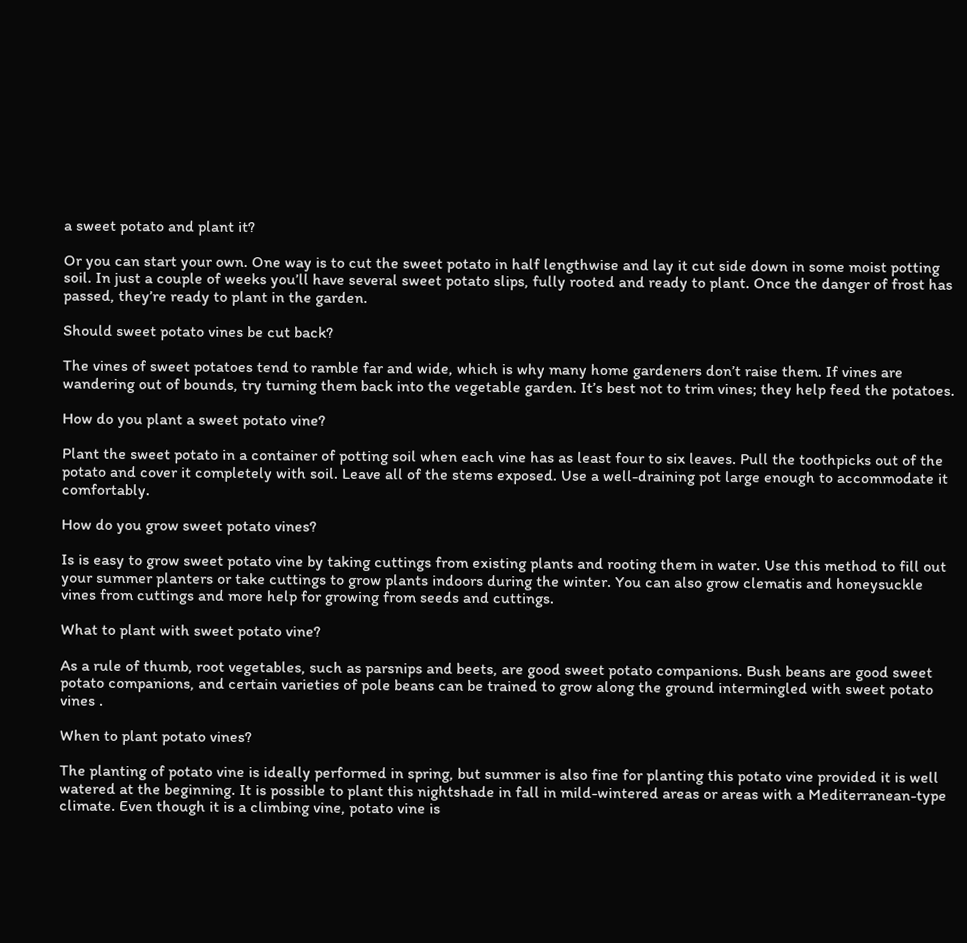a sweet potato and plant it?

Or you can start your own. One way is to cut the sweet potato in half lengthwise and lay it cut side down in some moist potting soil. In just a couple of weeks you’ll have several sweet potato slips, fully rooted and ready to plant. Once the danger of frost has passed, they’re ready to plant in the garden.

Should sweet potato vines be cut back?

The vines of sweet potatoes tend to ramble far and wide, which is why many home gardeners don’t raise them. If vines are wandering out of bounds, try turning them back into the vegetable garden. It’s best not to trim vines; they help feed the potatoes.

How do you plant a sweet potato vine?

Plant the sweet potato in a container of potting soil when each vine has as least four to six leaves. Pull the toothpicks out of the potato and cover it completely with soil. Leave all of the stems exposed. Use a well-draining pot large enough to accommodate it comfortably.

How do you grow sweet potato vines?

Is is easy to grow sweet potato vine by taking cuttings from existing plants and rooting them in water. Use this method to fill out your summer planters or take cuttings to grow plants indoors during the winter. You can also grow clematis and honeysuckle vines from cuttings and more help for growing from seeds and cuttings.

What to plant with sweet potato vine?

As a rule of thumb, root vegetables, such as parsnips and beets, are good sweet potato companions. Bush beans are good sweet potato companions, and certain varieties of pole beans can be trained to grow along the ground intermingled with sweet potato vines .

When to plant potato vines?

The planting of potato vine is ideally performed in spring, but summer is also fine for planting this potato vine provided it is well watered at the beginning. It is possible to plant this nightshade in fall in mild-wintered areas or areas with a Mediterranean-type climate. Even though it is a climbing vine, potato vine is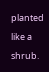planted like a shrub.